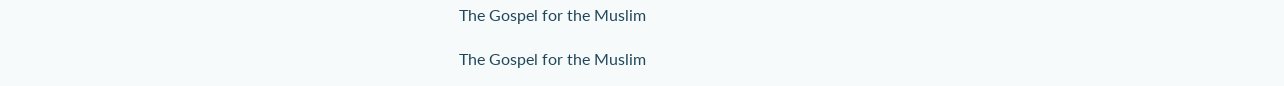The Gospel for the Muslim

The Gospel for the Muslim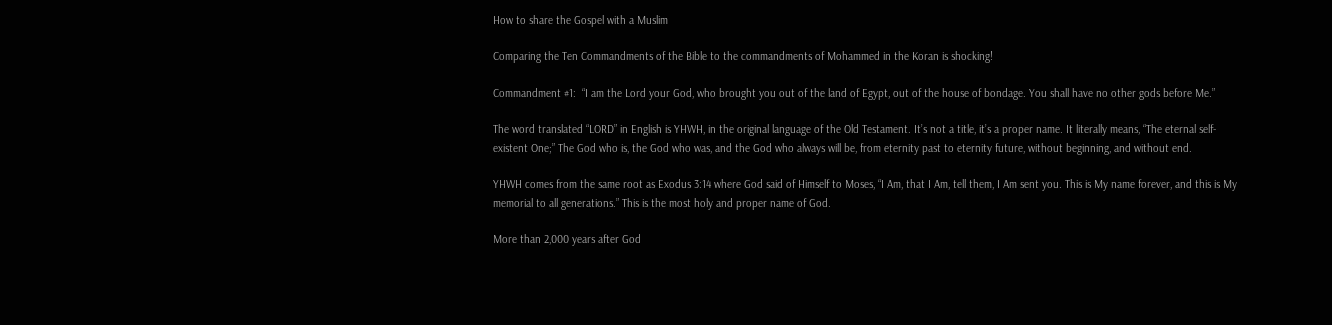How to share the Gospel with a Muslim

Comparing the Ten Commandments of the Bible to the commandments of Mohammed in the Koran is shocking!

Commandment #1:  “I am the Lord your God, who brought you out of the land of Egypt, out of the house of bondage. You shall have no other gods before Me.”

The word translated “LORD” in English is YHWH, in the original language of the Old Testament. It’s not a title, it’s a proper name. It literally means, “The eternal self-existent One;” The God who is, the God who was, and the God who always will be, from eternity past to eternity future, without beginning, and without end.

YHWH comes from the same root as Exodus 3:14 where God said of Himself to Moses, “I Am, that I Am, tell them, I Am sent you. This is My name forever, and this is My memorial to all generations.” This is the most holy and proper name of God.

More than 2,000 years after God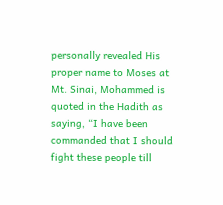personally revealed His proper name to Moses at Mt. Sinai, Mohammed is quoted in the Hadith as saying, “I have been commanded that I should fight these people till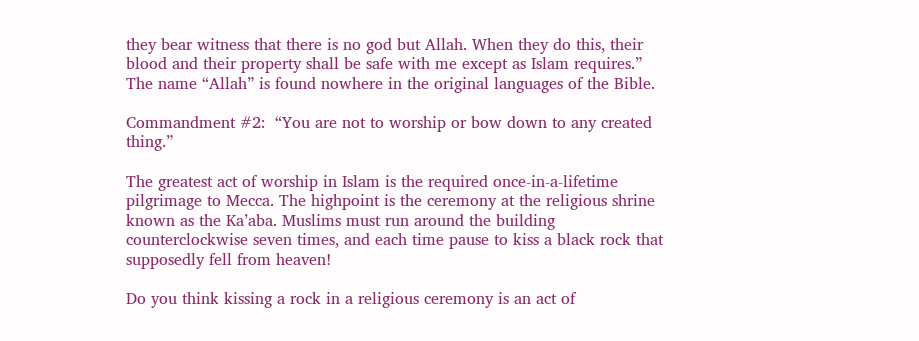they bear witness that there is no god but Allah. When they do this, their blood and their property shall be safe with me except as Islam requires.” The name “Allah” is found nowhere in the original languages of the Bible.

Commandment #2:  “You are not to worship or bow down to any created thing.”

The greatest act of worship in Islam is the required once-in-a-lifetime pilgrimage to Mecca. The highpoint is the ceremony at the religious shrine known as the Ka’aba. Muslims must run around the building counterclockwise seven times, and each time pause to kiss a black rock that supposedly fell from heaven!

Do you think kissing a rock in a religious ceremony is an act of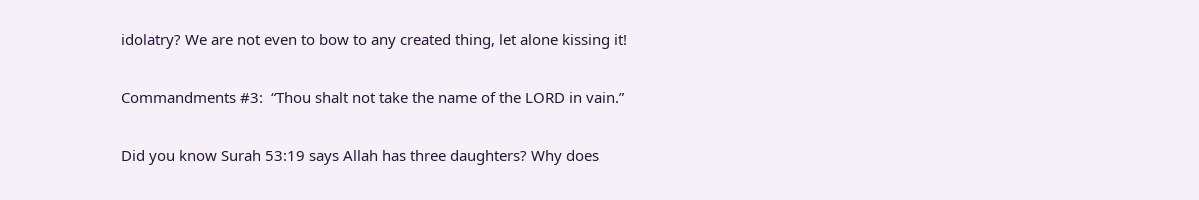idolatry? We are not even to bow to any created thing, let alone kissing it!

Commandments #3:  “Thou shalt not take the name of the LORD in vain.”

Did you know Surah 53:19 says Allah has three daughters? Why does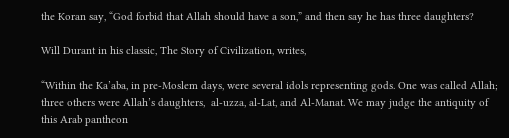the Koran say, “God forbid that Allah should have a son,” and then say he has three daughters?

Will Durant in his classic, The Story of Civilization, writes,

“Within the Ka’aba, in pre-Moslem days, were several idols representing gods. One was called Allah; three others were Allah’s daughters,  al-uzza, al-Lat, and Al-Manat. We may judge the antiquity of this Arab pantheon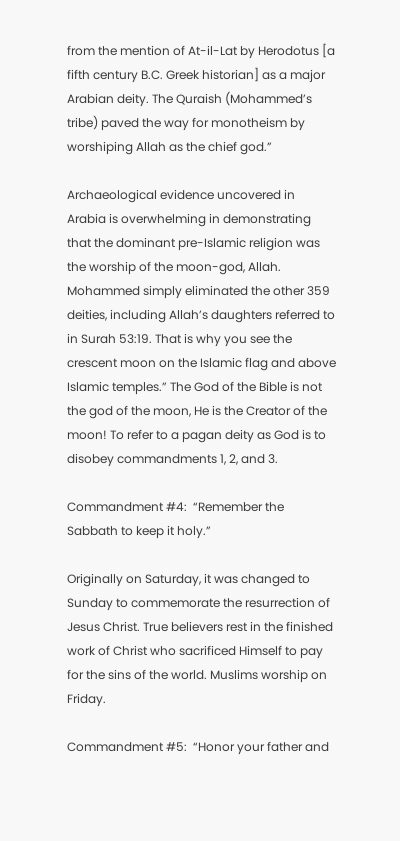from the mention of At-il-Lat by Herodotus [a fifth century B.C. Greek historian] as a major Arabian deity. The Quraish (Mohammed’s tribe) paved the way for monotheism by worshiping Allah as the chief god.”

Archaeological evidence uncovered in Arabia is overwhelming in demonstrating that the dominant pre-Islamic religion was the worship of the moon-god, Allah. Mohammed simply eliminated the other 359 deities, including Allah’s daughters referred to in Surah 53:19. That is why you see the crescent moon on the Islamic flag and above Islamic temples.” The God of the Bible is not the god of the moon, He is the Creator of the moon! To refer to a pagan deity as God is to disobey commandments 1, 2, and 3.

Commandment #4:  “Remember the Sabbath to keep it holy.”

Originally on Saturday, it was changed to Sunday to commemorate the resurrection of Jesus Christ. True believers rest in the finished work of Christ who sacrificed Himself to pay for the sins of the world. Muslims worship on Friday.

Commandment #5:  “Honor your father and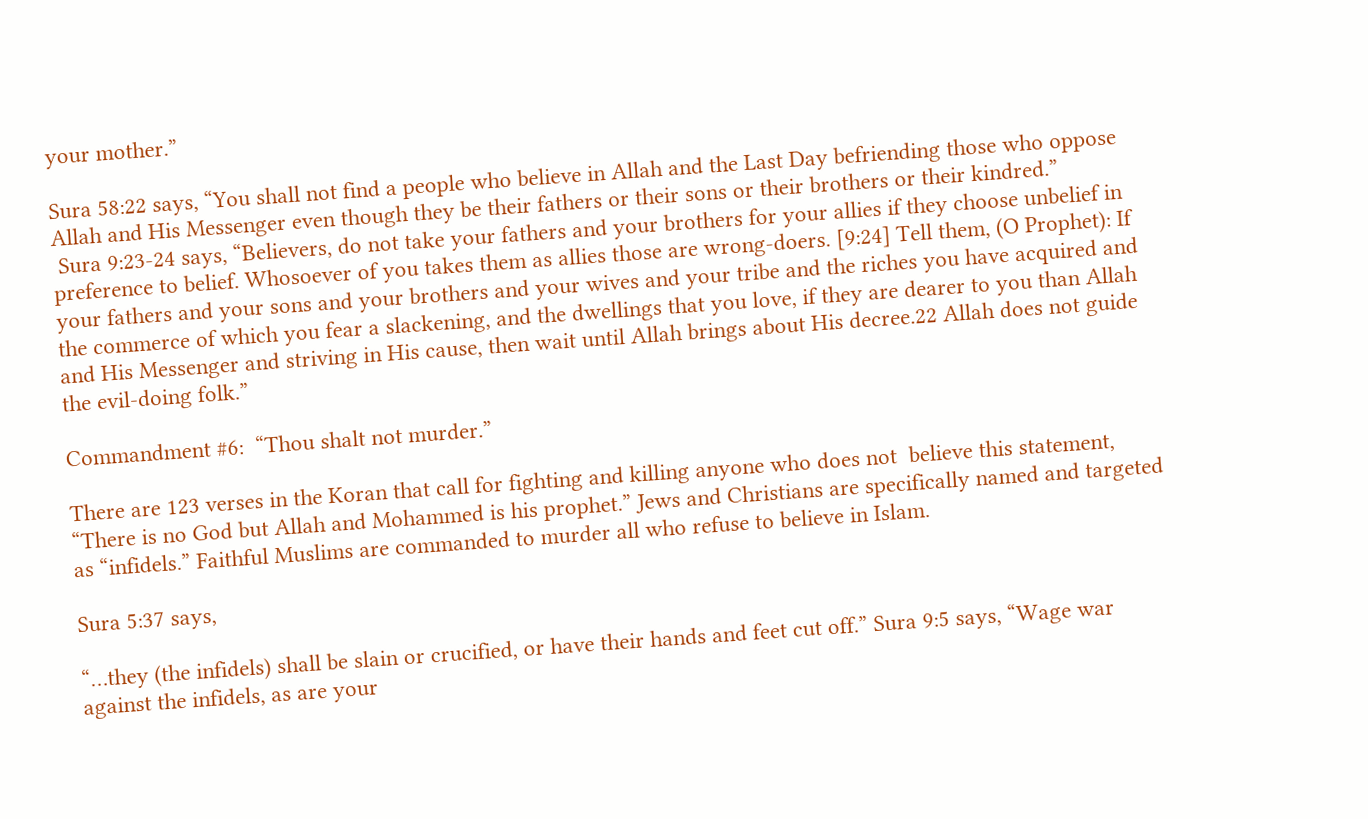your mother.”

Sura 58:22 says, “You shall not find a people who believe in Allah and the Last Day befriending those who oppose Allah and His Messenger even though they be their fathers or their sons or their brothers or their kindred.”
 Sura 9:23-24 says, “Believers, do not take your fathers and your brothers for your allies if they choose unbelief in preference to belief. Whosoever of you takes them as allies those are wrong-doers. [9:24] Tell them, (O Prophet): If your fathers and your sons and your brothers and your wives and your tribe and the riches you have acquired and the commerce of which you fear a slackening, and the dwellings that you love, if they are dearer to you than Allah and His Messenger and striving in His cause, then wait until Allah brings about His decree.22 Allah does not guide the evil-doing folk.”

Commandment #6:  “Thou shalt not murder.”

There are 123 verses in the Koran that call for fighting and killing anyone who does not  believe this statement, “There is no God but Allah and Mohammed is his prophet.” Jews and Christians are specifically named and targeted as “infidels.” Faithful Muslims are commanded to murder all who refuse to believe in Islam.

Sura 5:37 says,

“…they (the infidels) shall be slain or crucified, or have their hands and feet cut off.” Sura 9:5 says, “Wage war against the infidels, as are your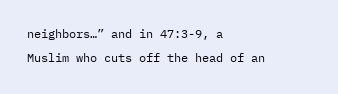neighbors…” and in 47:3-9, a Muslim who cuts off the head of an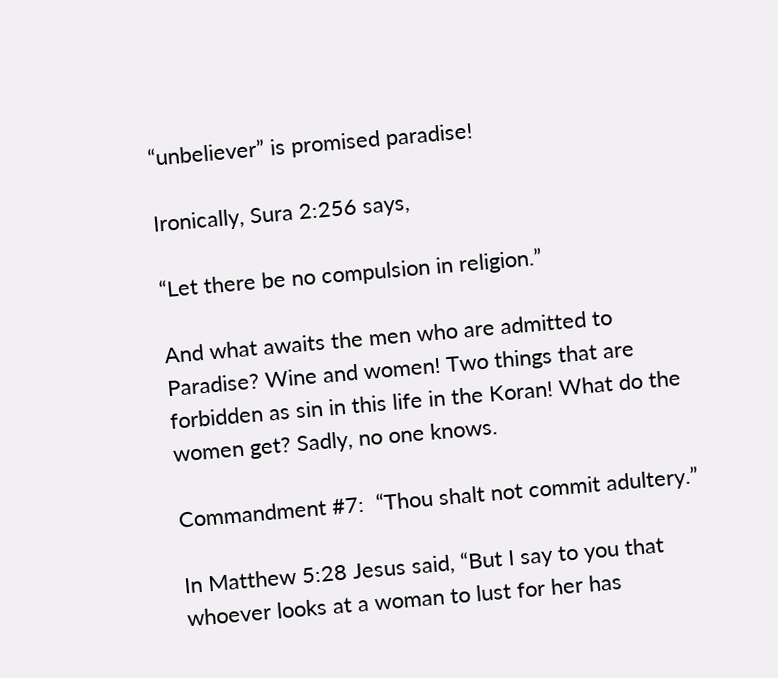“unbeliever” is promised paradise!

Ironically, Sura 2:256 says,

“Let there be no compulsion in religion.”

And what awaits the men who are admitted to Paradise? Wine and women! Two things that are forbidden as sin in this life in the Koran! What do the women get? Sadly, no one knows.

Commandment #7:  “Thou shalt not commit adultery.”

In Matthew 5:28 Jesus said, “But I say to you that whoever looks at a woman to lust for her has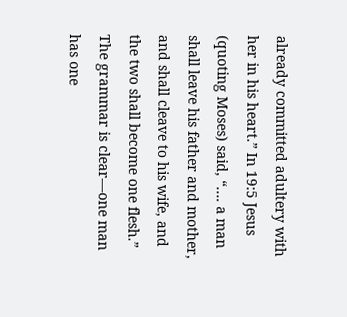already committed adultery with her in his heart.” In 19:5 Jesus (quoting Moses) said, “…. a man shall leave his father and mother, and shall cleave to his wife, and the two shall become one flesh.” The grammar is clear—one man has one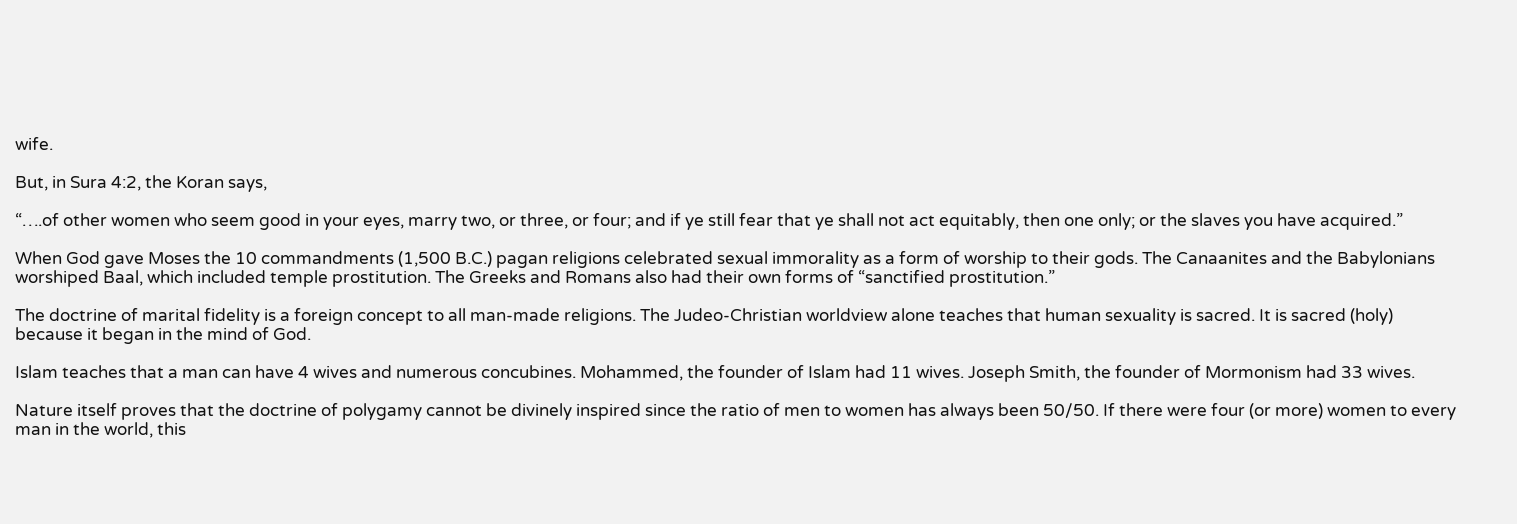wife.

But, in Sura 4:2, the Koran says,

“….of other women who seem good in your eyes, marry two, or three, or four; and if ye still fear that ye shall not act equitably, then one only; or the slaves you have acquired.”

When God gave Moses the 10 commandments (1,500 B.C.) pagan religions celebrated sexual immorality as a form of worship to their gods. The Canaanites and the Babylonians worshiped Baal, which included temple prostitution. The Greeks and Romans also had their own forms of “sanctified prostitution.”

The doctrine of marital fidelity is a foreign concept to all man-made religions. The Judeo-Christian worldview alone teaches that human sexuality is sacred. It is sacred (holy) because it began in the mind of God.

Islam teaches that a man can have 4 wives and numerous concubines. Mohammed, the founder of Islam had 11 wives. Joseph Smith, the founder of Mormonism had 33 wives.

Nature itself proves that the doctrine of polygamy cannot be divinely inspired since the ratio of men to women has always been 50/50. If there were four (or more) women to every man in the world, this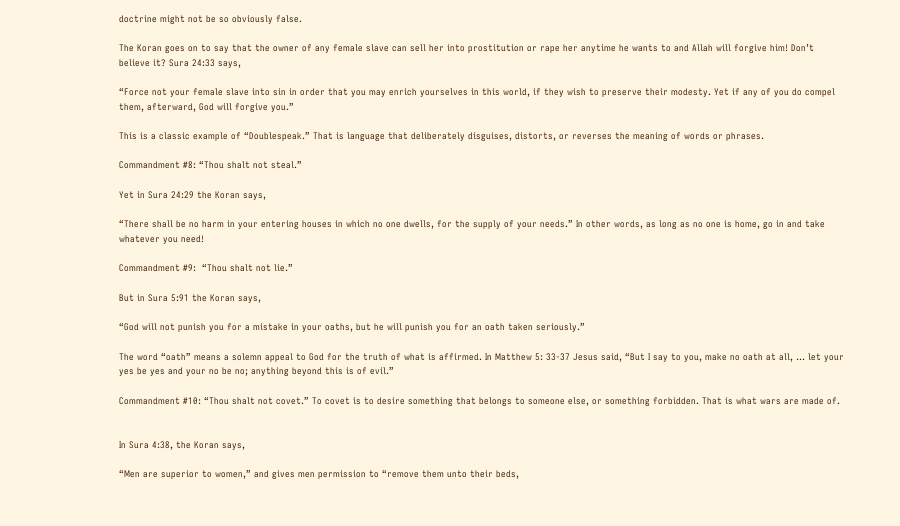doctrine might not be so obviously false.

The Koran goes on to say that the owner of any female slave can sell her into prostitution or rape her anytime he wants to and Allah will forgive him! Don’t believe it? Sura 24:33 says,

“Force not your female slave into sin in order that you may enrich yourselves in this world, if they wish to preserve their modesty. Yet if any of you do compel them, afterward, God will forgive you.”

This is a classic example of “Doublespeak.” That is language that deliberately disguises, distorts, or reverses the meaning of words or phrases.

Commandment #8: “Thou shalt not steal.”

Yet in Sura 24:29 the Koran says,

“There shall be no harm in your entering houses in which no one dwells, for the supply of your needs.” In other words, as long as no one is home, go in and take whatever you need!

Commandment #9:  “Thou shalt not lie.”

But in Sura 5:91 the Koran says,

“God will not punish you for a mistake in your oaths, but he will punish you for an oath taken seriously.”

The word “oath” means a solemn appeal to God for the truth of what is affirmed. In Matthew 5: 33-37 Jesus said, “But I say to you, make no oath at all, … let your yes be yes and your no be no; anything beyond this is of evil.”

Commandment #10: “Thou shalt not covet.” To covet is to desire something that belongs to someone else, or something forbidden. That is what wars are made of.


In Sura 4:38, the Koran says,

“Men are superior to women,” and gives men permission to “remove them unto their beds,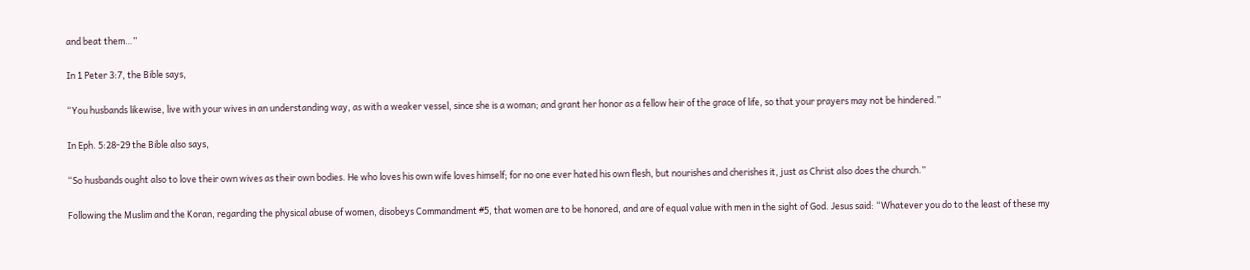and beat them…”

In 1 Peter 3:7, the Bible says,

“You husbands likewise, live with your wives in an understanding way, as with a weaker vessel, since she is a woman; and grant her honor as a fellow heir of the grace of life, so that your prayers may not be hindered.”

In Eph. 5:28-29 the Bible also says,

“So husbands ought also to love their own wives as their own bodies. He who loves his own wife loves himself; for no one ever hated his own flesh, but nourishes and cherishes it, just as Christ also does the church.”

Following the Muslim and the Koran, regarding the physical abuse of women, disobeys Commandment #5, that women are to be honored, and are of equal value with men in the sight of God. Jesus said: “Whatever you do to the least of these my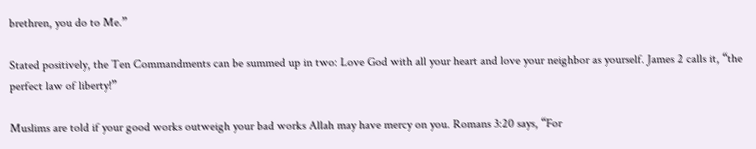brethren, you do to Me.”

Stated positively, the Ten Commandments can be summed up in two: Love God with all your heart and love your neighbor as yourself. James 2 calls it, “the perfect law of liberty!”

Muslims are told if your good works outweigh your bad works Allah may have mercy on you. Romans 3:20 says, “For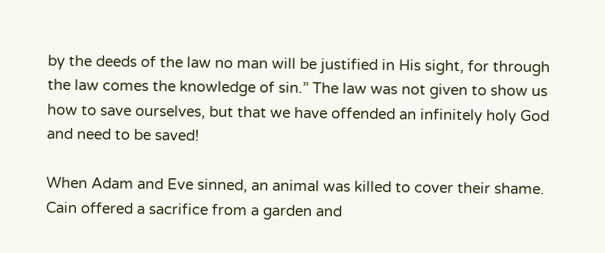by the deeds of the law no man will be justified in His sight, for through the law comes the knowledge of sin.” The law was not given to show us how to save ourselves, but that we have offended an infinitely holy God and need to be saved!

When Adam and Eve sinned, an animal was killed to cover their shame. Cain offered a sacrifice from a garden and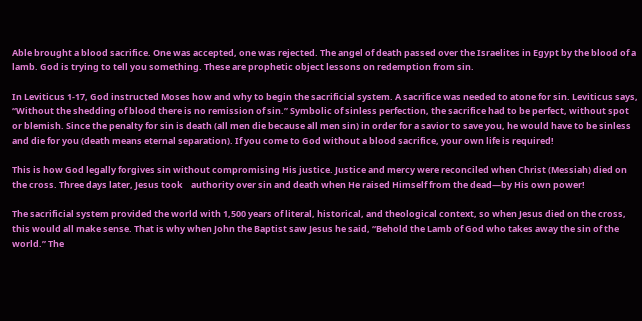Able brought a blood sacrifice. One was accepted, one was rejected. The angel of death passed over the Israelites in Egypt by the blood of a lamb. God is trying to tell you something. These are prophetic object lessons on redemption from sin.

In Leviticus 1-17, God instructed Moses how and why to begin the sacrificial system. A sacrifice was needed to atone for sin. Leviticus says, “Without the shedding of blood there is no remission of sin.” Symbolic of sinless perfection, the sacrifice had to be perfect, without spot or blemish. Since the penalty for sin is death (all men die because all men sin) in order for a savior to save you, he would have to be sinless and die for you (death means eternal separation). If you come to God without a blood sacrifice, your own life is required!

This is how God legally forgives sin without compromising His justice. Justice and mercy were reconciled when Christ (Messiah) died on the cross. Three days later, Jesus took    authority over sin and death when He raised Himself from the dead—by His own power!

The sacrificial system provided the world with 1,500 years of literal, historical, and theological context, so when Jesus died on the cross, this would all make sense. That is why when John the Baptist saw Jesus he said, “Behold the Lamb of God who takes away the sin of the world.” The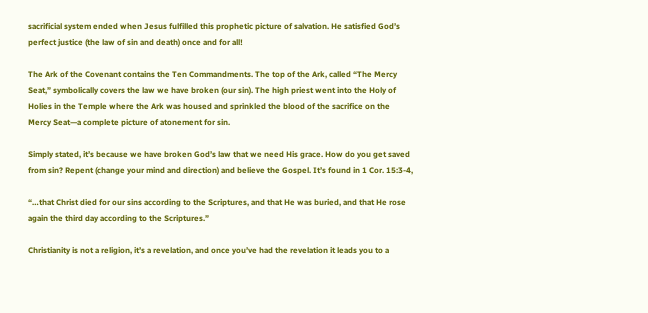sacrificial system ended when Jesus fulfilled this prophetic picture of salvation. He satisfied God’s perfect justice (the law of sin and death) once and for all!

The Ark of the Covenant contains the Ten Commandments. The top of the Ark, called “The Mercy Seat,” symbolically covers the law we have broken (our sin). The high priest went into the Holy of Holies in the Temple where the Ark was housed and sprinkled the blood of the sacrifice on the Mercy Seat—a complete picture of atonement for sin.

Simply stated, it’s because we have broken God’s law that we need His grace. How do you get saved from sin? Repent (change your mind and direction) and believe the Gospel. It’s found in 1 Cor. 15:3-4,

“…that Christ died for our sins according to the Scriptures, and that He was buried, and that He rose again the third day according to the Scriptures.”

Christianity is not a religion, it’s a revelation, and once you’ve had the revelation it leads you to a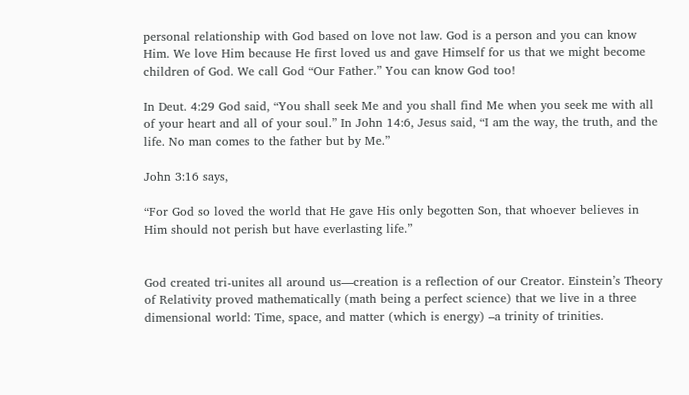personal relationship with God based on love not law. God is a person and you can know Him. We love Him because He first loved us and gave Himself for us that we might become children of God. We call God “Our Father.” You can know God too!

In Deut. 4:29 God said, “You shall seek Me and you shall find Me when you seek me with all of your heart and all of your soul.” In John 14:6, Jesus said, “I am the way, the truth, and the life. No man comes to the father but by Me.”

John 3:16 says,

“For God so loved the world that He gave His only begotten Son, that whoever believes in Him should not perish but have everlasting life.”


God created tri-unites all around us—creation is a reflection of our Creator. Einstein’s Theory of Relativity proved mathematically (math being a perfect science) that we live in a three dimensional world: Time, space, and matter (which is energy) –a trinity of trinities.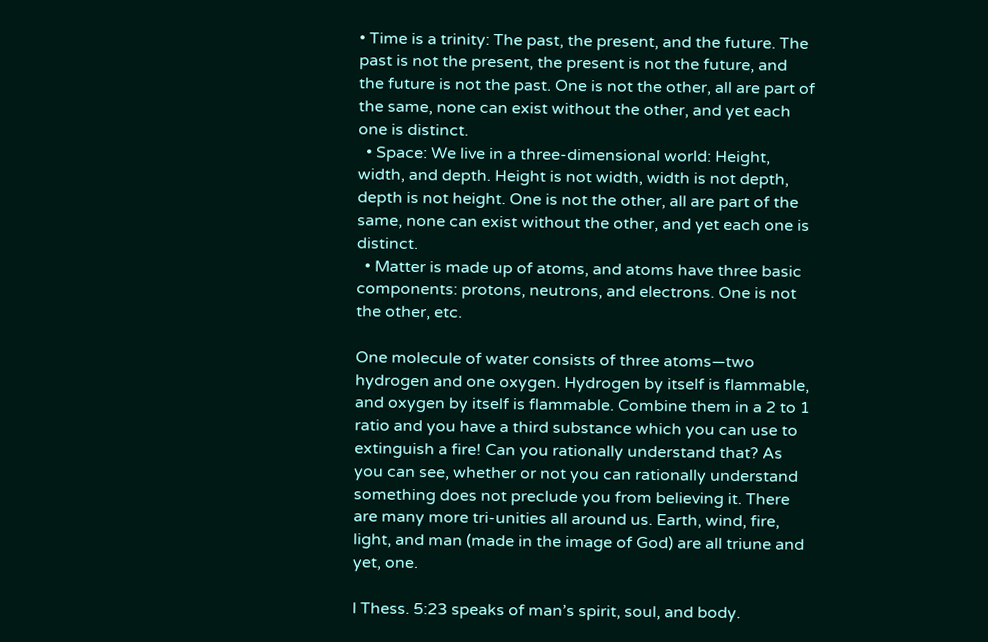• Time is a trinity: The past, the present, and the future. The past is not the present, the present is not the future, and the future is not the past. One is not the other, all are part of the same, none can exist without the other, and yet each one is distinct.
  • Space: We live in a three-dimensional world: Height, width, and depth. Height is not width, width is not depth, depth is not height. One is not the other, all are part of the same, none can exist without the other, and yet each one is distinct.
  • Matter is made up of atoms, and atoms have three basic components: protons, neutrons, and electrons. One is not the other, etc.

One molecule of water consists of three atoms—two hydrogen and one oxygen. Hydrogen by itself is flammable, and oxygen by itself is flammable. Combine them in a 2 to 1 ratio and you have a third substance which you can use to extinguish a fire! Can you rationally understand that? As you can see, whether or not you can rationally understand something does not preclude you from believing it. There are many more tri-unities all around us. Earth, wind, fire, light, and man (made in the image of God) are all triune and yet, one.

l Thess. 5:23 speaks of man’s spirit, soul, and body.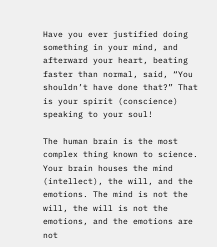Have you ever justified doing something in your mind, and afterward your heart, beating faster than normal, said, “You shouldn’t have done that?” That is your spirit (conscience) speaking to your soul!

The human brain is the most complex thing known to science. Your brain houses the mind (intellect), the will, and the emotions. The mind is not the will, the will is not the emotions, and the emotions are not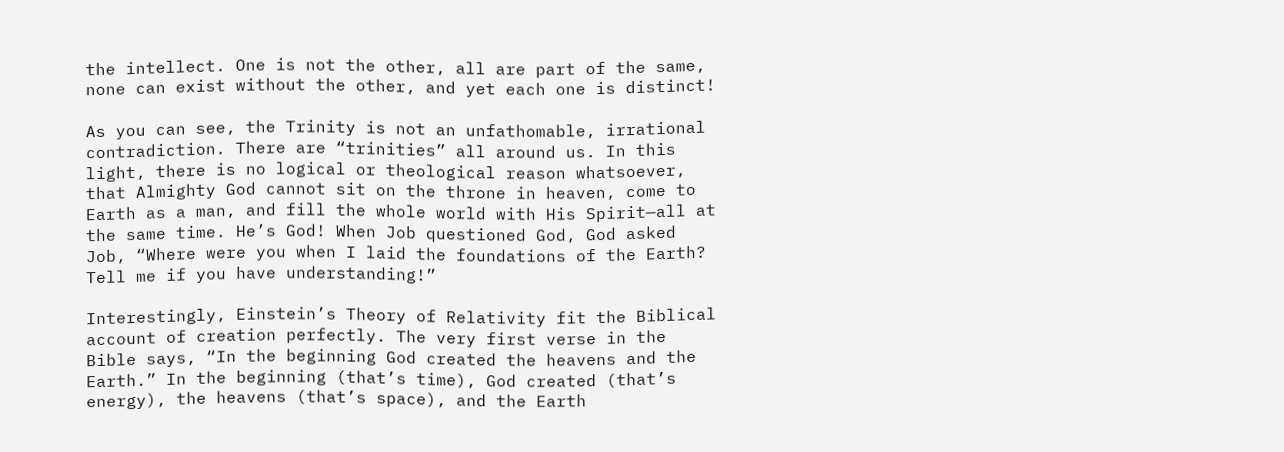the intellect. One is not the other, all are part of the same, none can exist without the other, and yet each one is distinct!

As you can see, the Trinity is not an unfathomable, irrational contradiction. There are “trinities” all around us. In this light, there is no logical or theological reason whatsoever, that Almighty God cannot sit on the throne in heaven, come to Earth as a man, and fill the whole world with His Spirit—all at the same time. He’s God! When Job questioned God, God asked Job, “Where were you when I laid the foundations of the Earth? Tell me if you have understanding!”

Interestingly, Einstein’s Theory of Relativity fit the Biblical account of creation perfectly. The very first verse in the Bible says, “In the beginning God created the heavens and the Earth.” In the beginning (that’s time), God created (that’s energy), the heavens (that’s space), and the Earth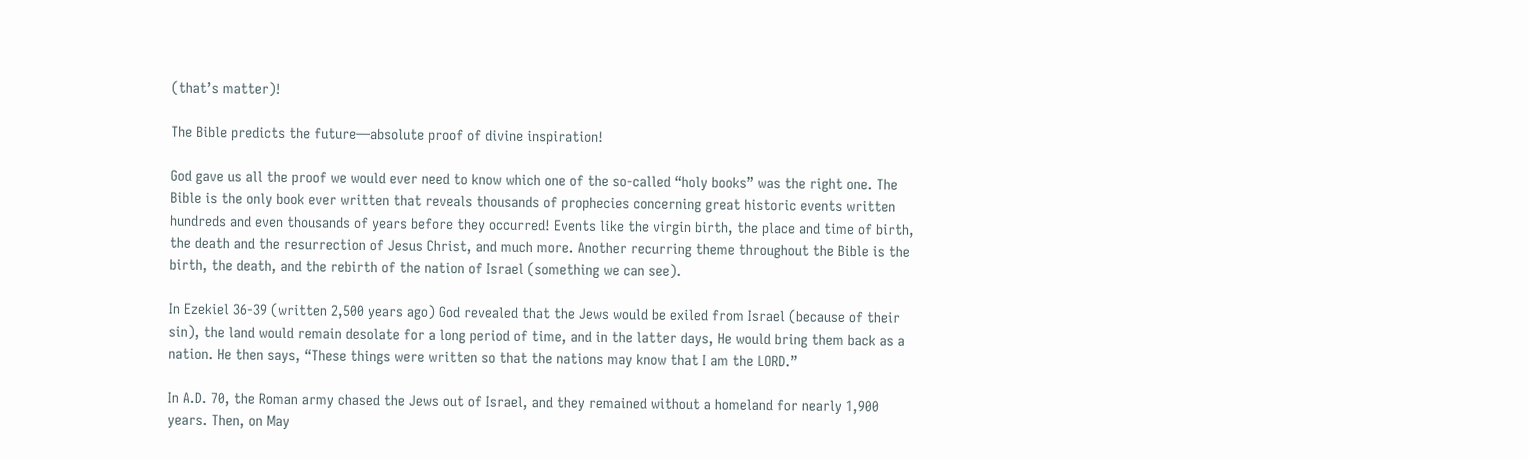(that’s matter)!

The Bible predicts the future—absolute proof of divine inspiration!

God gave us all the proof we would ever need to know which one of the so-called “holy books” was the right one. The Bible is the only book ever written that reveals thousands of prophecies concerning great historic events written hundreds and even thousands of years before they occurred! Events like the virgin birth, the place and time of birth, the death and the resurrection of Jesus Christ, and much more. Another recurring theme throughout the Bible is the birth, the death, and the rebirth of the nation of Israel (something we can see).

In Ezekiel 36-39 (written 2,500 years ago) God revealed that the Jews would be exiled from Israel (because of their sin), the land would remain desolate for a long period of time, and in the latter days, He would bring them back as a nation. He then says, “These things were written so that the nations may know that I am the LORD.”

In A.D. 70, the Roman army chased the Jews out of Israel, and they remained without a homeland for nearly 1,900 years. Then, on May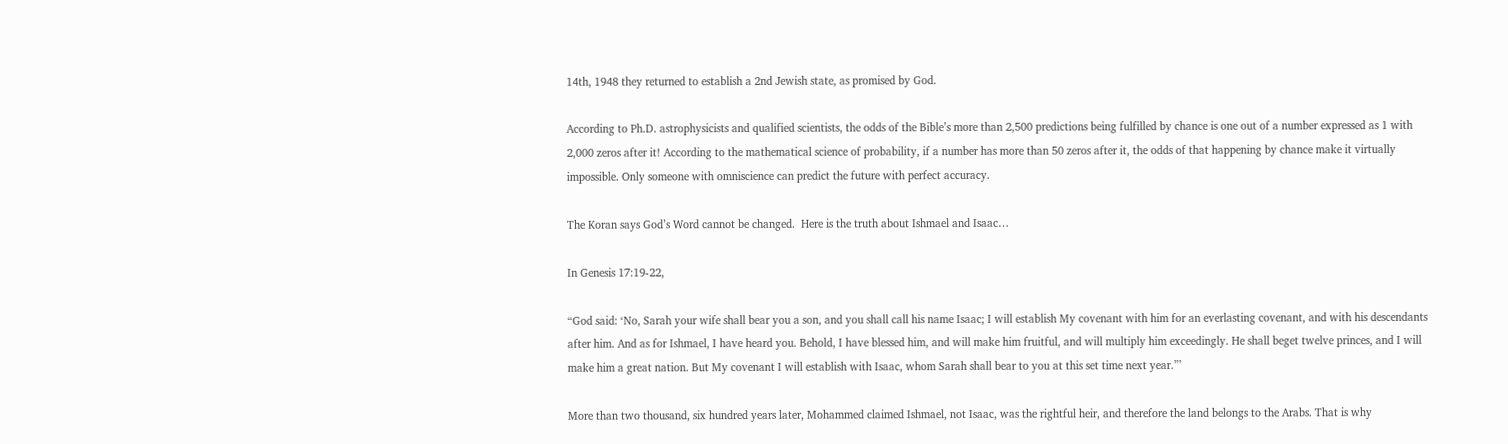14th, 1948 they returned to establish a 2nd Jewish state, as promised by God.

According to Ph.D. astrophysicists and qualified scientists, the odds of the Bible’s more than 2,500 predictions being fulfilled by chance is one out of a number expressed as 1 with 2,000 zeros after it! According to the mathematical science of probability, if a number has more than 50 zeros after it, the odds of that happening by chance make it virtually impossible. Only someone with omniscience can predict the future with perfect accuracy.

The Koran says God’s Word cannot be changed.  Here is the truth about Ishmael and Isaac…

In Genesis 17:19-22,

“God said: ‘No, Sarah your wife shall bear you a son, and you shall call his name Isaac; I will establish My covenant with him for an everlasting covenant, and with his descendants after him. And as for Ishmael, I have heard you. Behold, I have blessed him, and will make him fruitful, and will multiply him exceedingly. He shall beget twelve princes, and I will make him a great nation. But My covenant I will establish with Isaac, whom Sarah shall bear to you at this set time next year.”’

More than two thousand, six hundred years later, Mohammed claimed Ishmael, not Isaac, was the rightful heir, and therefore the land belongs to the Arabs. That is why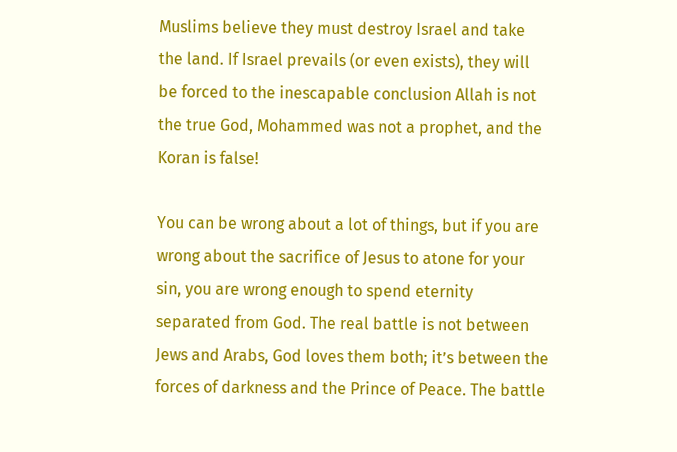Muslims believe they must destroy Israel and take the land. If Israel prevails (or even exists), they will be forced to the inescapable conclusion Allah is not the true God, Mohammed was not a prophet, and the Koran is false!

You can be wrong about a lot of things, but if you are wrong about the sacrifice of Jesus to atone for your sin, you are wrong enough to spend eternity separated from God. The real battle is not between Jews and Arabs, God loves them both; it’s between the forces of darkness and the Prince of Peace. The battle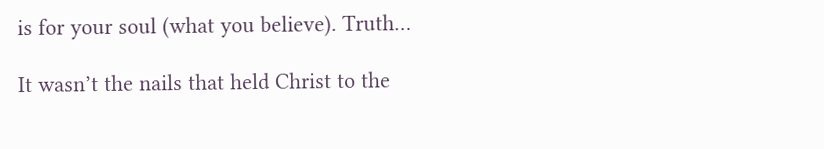is for your soul (what you believe). Truth…

It wasn’t the nails that held Christ to the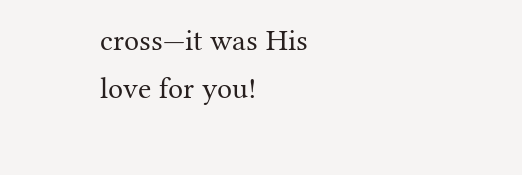cross—it was His love for you!